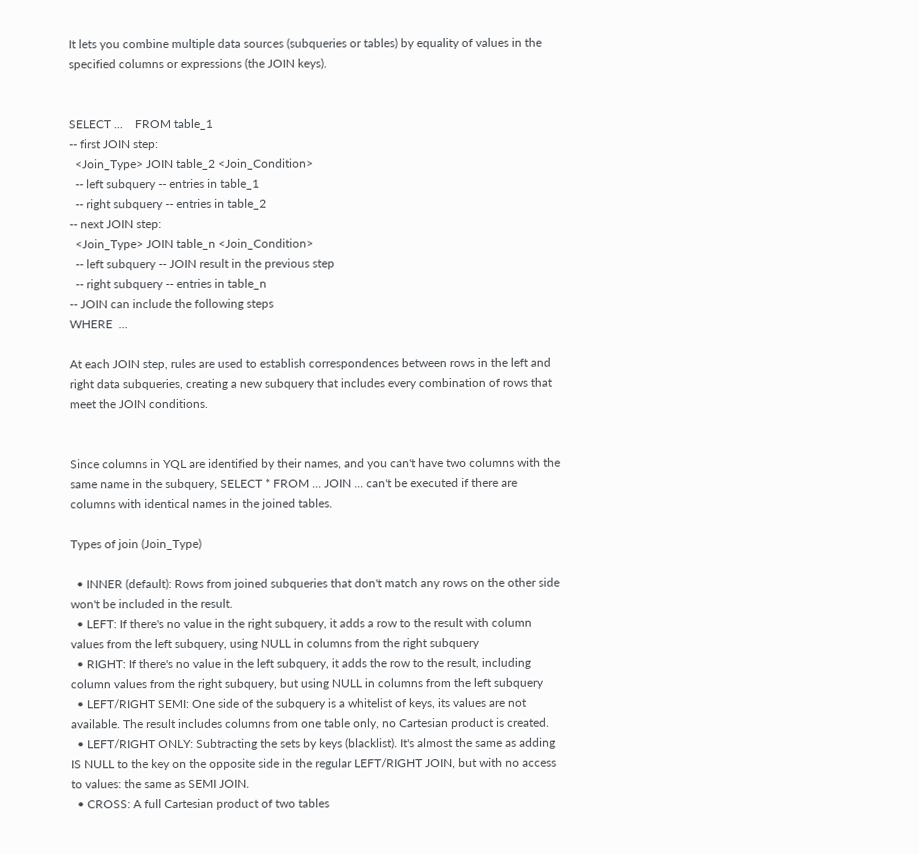It lets you combine multiple data sources (subqueries or tables) by equality of values in the specified columns or expressions (the JOIN keys).


SELECT ...    FROM table_1
-- first JOIN step:
  <Join_Type> JOIN table_2 <Join_Condition>
  -- left subquery -- entries in table_1
  -- right subquery -- entries in table_2
-- next JOIN step:
  <Join_Type> JOIN table_n <Join_Condition>
  -- left subquery -- JOIN result in the previous step
  -- right subquery -- entries in table_n
-- JOIN can include the following steps
WHERE  ...

At each JOIN step, rules are used to establish correspondences between rows in the left and right data subqueries, creating a new subquery that includes every combination of rows that meet the JOIN conditions.


Since columns in YQL are identified by their names, and you can't have two columns with the same name in the subquery, SELECT * FROM ... JOIN ... can't be executed if there are columns with identical names in the joined tables.

Types of join (Join_Type)

  • INNER (default): Rows from joined subqueries that don't match any rows on the other side won't be included in the result.
  • LEFT: If there's no value in the right subquery, it adds a row to the result with column values from the left subquery, using NULL in columns from the right subquery
  • RIGHT: If there's no value in the left subquery, it adds the row to the result, including column values from the right subquery, but using NULL in columns from the left subquery
  • LEFT/RIGHT SEMI: One side of the subquery is a whitelist of keys, its values are not available. The result includes columns from one table only, no Cartesian product is created.
  • LEFT/RIGHT ONLY: Subtracting the sets by keys (blacklist). It's almost the same as adding IS NULL to the key on the opposite side in the regular LEFT/RIGHT JOIN, but with no access to values: the same as SEMI JOIN.
  • CROSS: A full Cartesian product of two tables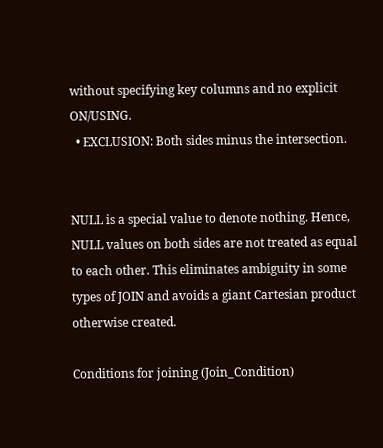without specifying key columns and no explicit ON/USING.
  • EXCLUSION: Both sides minus the intersection.


NULL is a special value to denote nothing. Hence, NULL values on both sides are not treated as equal to each other. This eliminates ambiguity in some types of JOIN and avoids a giant Cartesian product otherwise created.

Conditions for joining (Join_Condition)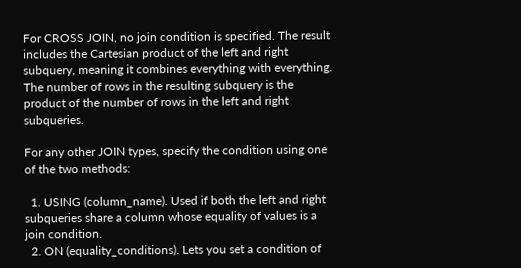For CROSS JOIN, no join condition is specified. The result includes the Cartesian product of the left and right subquery, meaning it combines everything with everything. The number of rows in the resulting subquery is the product of the number of rows in the left and right subqueries.

For any other JOIN types, specify the condition using one of the two methods:

  1. USING (column_name). Used if both the left and right subqueries share a column whose equality of values is a join condition.
  2. ON (equality_conditions). Lets you set a condition of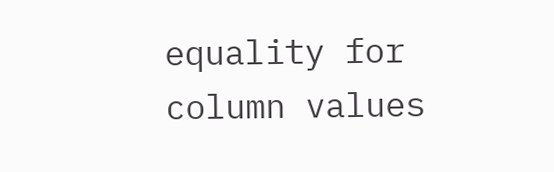equality for column values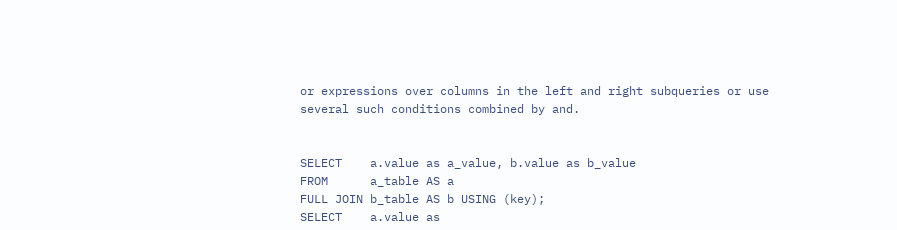or expressions over columns in the left and right subqueries or use several such conditions combined by and.


SELECT    a.value as a_value, b.value as b_value
FROM      a_table AS a
FULL JOIN b_table AS b USING (key);
SELECT    a.value as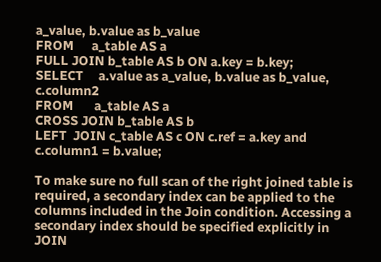a_value, b.value as b_value
FROM      a_table AS a
FULL JOIN b_table AS b ON a.key = b.key;
SELECT     a.value as a_value, b.value as b_value, c.column2
FROM       a_table AS a
CROSS JOIN b_table AS b
LEFT  JOIN c_table AS c ON c.ref = a.key and c.column1 = b.value;

To make sure no full scan of the right joined table is required, a secondary index can be applied to the columns included in the Join condition. Accessing a secondary index should be specified explicitly in JOIN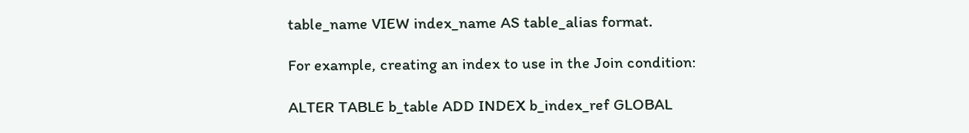table_name VIEW index_name AS table_alias format.

For example, creating an index to use in the Join condition:

ALTER TABLE b_table ADD INDEX b_index_ref GLOBAL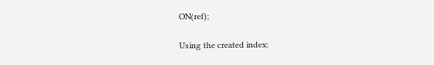ON(ref);

Using the created index: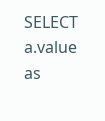SELECT    a.value as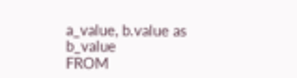a_value, b.value as b_value
FROM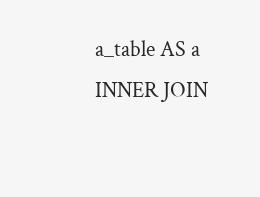a_table AS a
INNER JOIN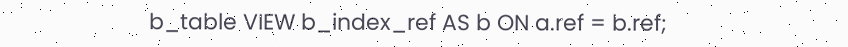b_table VIEW b_index_ref AS b ON a.ref = b.ref;